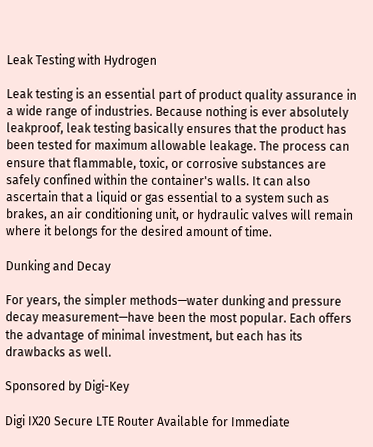Leak Testing with Hydrogen

Leak testing is an essential part of product quality assurance in a wide range of industries. Because nothing is ever absolutely leakproof, leak testing basically ensures that the product has been tested for maximum allowable leakage. The process can ensure that flammable, toxic, or corrosive substances are safely confined within the container's walls. It can also ascertain that a liquid or gas essential to a system such as brakes, an air conditioning unit, or hydraulic valves will remain where it belongs for the desired amount of time.

Dunking and Decay

For years, the simpler methods—water dunking and pressure decay measurement—have been the most popular. Each offers the advantage of minimal investment, but each has its drawbacks as well.

Sponsored by Digi-Key

Digi IX20 Secure LTE Router Available for Immediate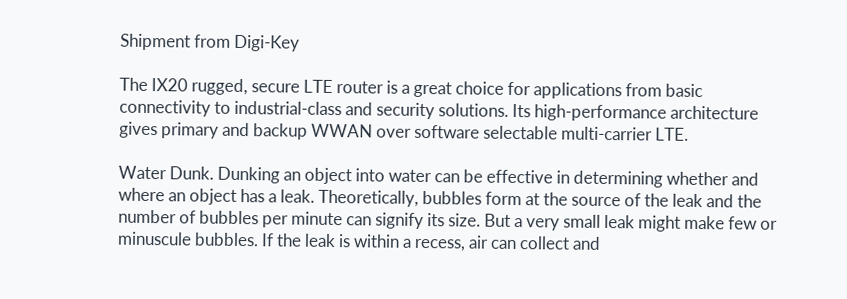Shipment from Digi-Key

The IX20 rugged, secure LTE router is a great choice for applications from basic connectivity to industrial-class and security solutions. Its high-performance architecture gives primary and backup WWAN over software selectable multi-carrier LTE.

Water Dunk. Dunking an object into water can be effective in determining whether and where an object has a leak. Theoretically, bubbles form at the source of the leak and the number of bubbles per minute can signify its size. But a very small leak might make few or minuscule bubbles. If the leak is within a recess, air can collect and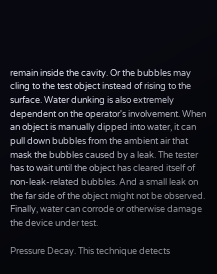remain inside the cavity. Or the bubbles may cling to the test object instead of rising to the surface. Water dunking is also extremely dependent on the operator's involvement. When an object is manually dipped into water, it can pull down bubbles from the ambient air that mask the bubbles caused by a leak. The tester has to wait until the object has cleared itself of non-leak-related bubbles. And a small leak on the far side of the object might not be observed. Finally, water can corrode or otherwise damage the device under test.

Pressure Decay. This technique detects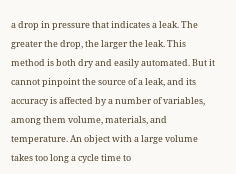a drop in pressure that indicates a leak. The greater the drop, the larger the leak. This method is both dry and easily automated. But it cannot pinpoint the source of a leak, and its accuracy is affected by a number of variables, among them volume, materials, and temperature. An object with a large volume takes too long a cycle time to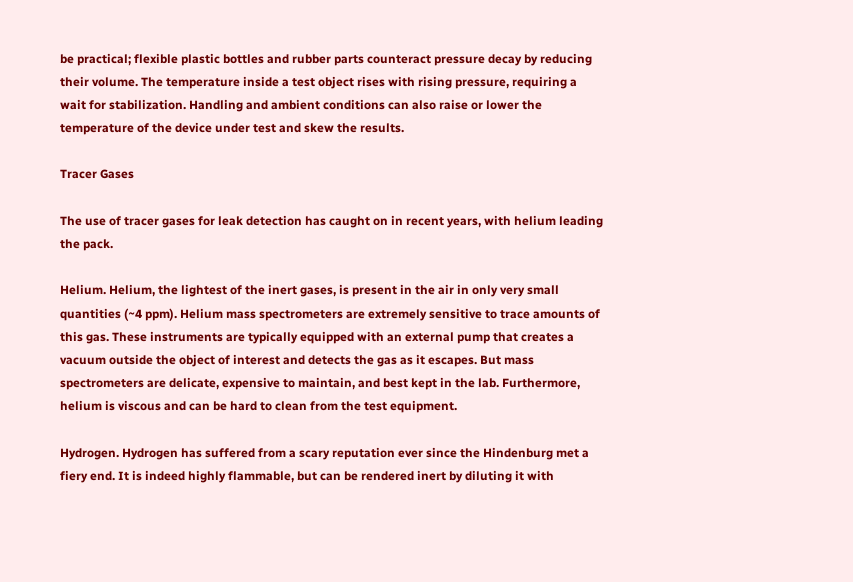be practical; flexible plastic bottles and rubber parts counteract pressure decay by reducing their volume. The temperature inside a test object rises with rising pressure, requiring a wait for stabilization. Handling and ambient conditions can also raise or lower the temperature of the device under test and skew the results.

Tracer Gases

The use of tracer gases for leak detection has caught on in recent years, with helium leading the pack.

Helium. Helium, the lightest of the inert gases, is present in the air in only very small quantities (~4 ppm). Helium mass spectrometers are extremely sensitive to trace amounts of this gas. These instruments are typically equipped with an external pump that creates a vacuum outside the object of interest and detects the gas as it escapes. But mass spectrometers are delicate, expensive to maintain, and best kept in the lab. Furthermore, helium is viscous and can be hard to clean from the test equipment.

Hydrogen. Hydrogen has suffered from a scary reputation ever since the Hindenburg met a fiery end. It is indeed highly flammable, but can be rendered inert by diluting it with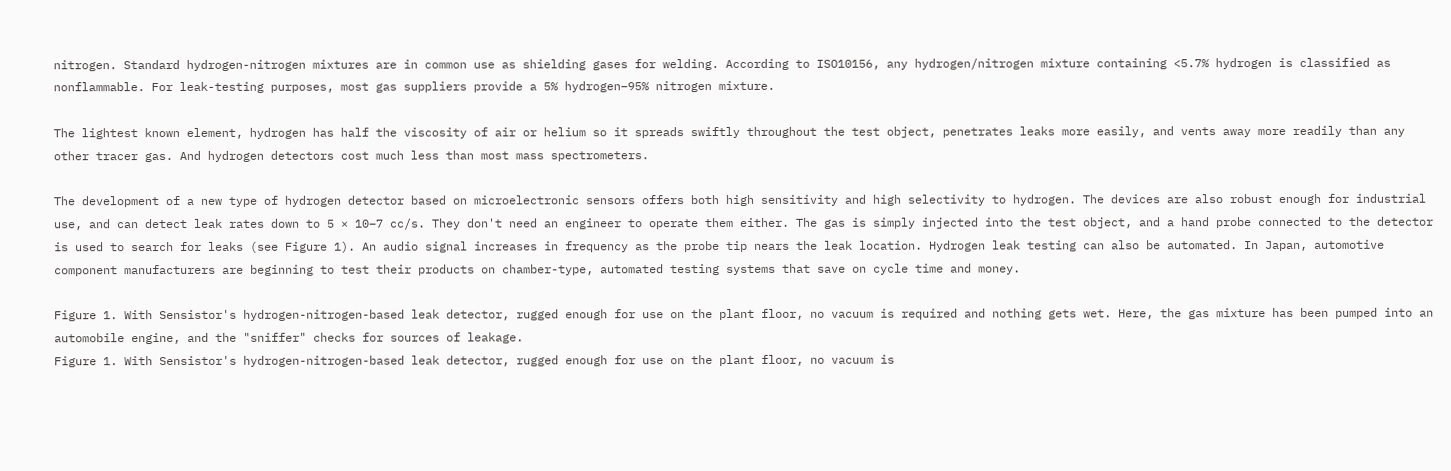nitrogen. Standard hydrogen-nitrogen mixtures are in common use as shielding gases for welding. According to ISO10156, any hydrogen/nitrogen mixture containing <5.7% hydrogen is classified as nonflammable. For leak-testing purposes, most gas suppliers provide a 5% hydrogen–95% nitrogen mixture.

The lightest known element, hydrogen has half the viscosity of air or helium so it spreads swiftly throughout the test object, penetrates leaks more easily, and vents away more readily than any other tracer gas. And hydrogen detectors cost much less than most mass spectrometers.

The development of a new type of hydrogen detector based on microelectronic sensors offers both high sensitivity and high selectivity to hydrogen. The devices are also robust enough for industrial use, and can detect leak rates down to 5 × 10–7 cc/s. They don't need an engineer to operate them either. The gas is simply injected into the test object, and a hand probe connected to the detector is used to search for leaks (see Figure 1). An audio signal increases in frequency as the probe tip nears the leak location. Hydrogen leak testing can also be automated. In Japan, automotive component manufacturers are beginning to test their products on chamber-type, automated testing systems that save on cycle time and money.

Figure 1. With Sensistor's hydrogen-nitrogen-based leak detector, rugged enough for use on the plant floor, no vacuum is required and nothing gets wet. Here, the gas mixture has been pumped into an automobile engine, and the "sniffer" checks for sources of leakage.
Figure 1. With Sensistor's hydrogen-nitrogen-based leak detector, rugged enough for use on the plant floor, no vacuum is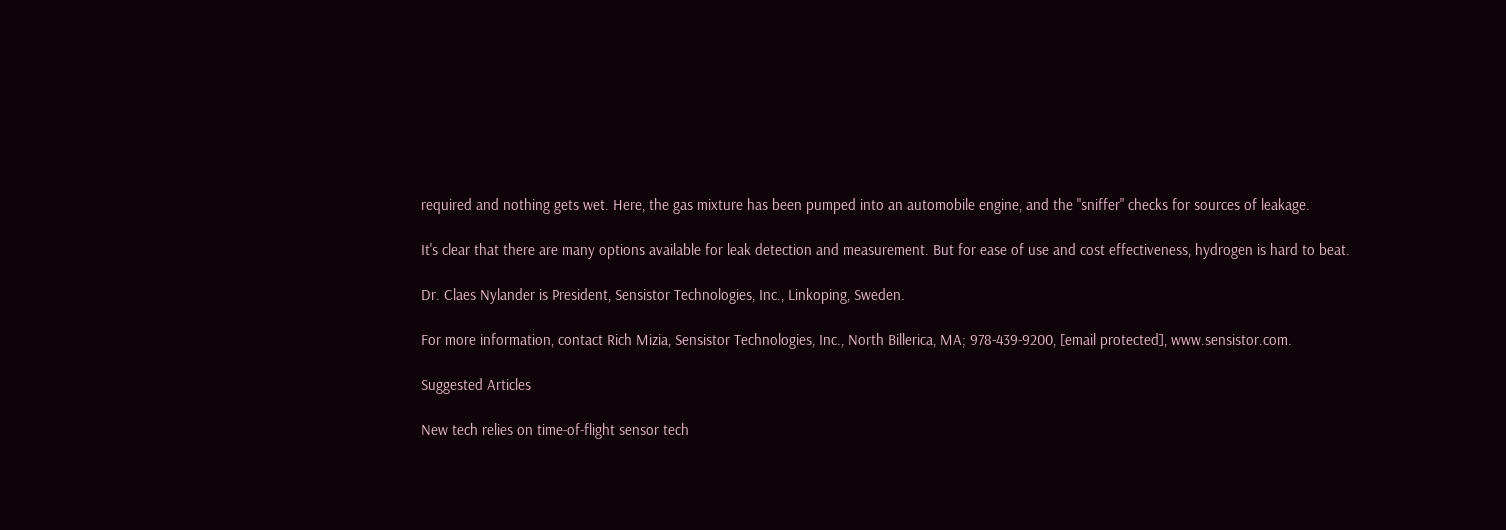required and nothing gets wet. Here, the gas mixture has been pumped into an automobile engine, and the "sniffer" checks for sources of leakage.

It's clear that there are many options available for leak detection and measurement. But for ease of use and cost effectiveness, hydrogen is hard to beat.

Dr. Claes Nylander is President, Sensistor Technologies, Inc., Linkoping, Sweden.

For more information, contact Rich Mizia, Sensistor Technologies, Inc., North Billerica, MA; 978-439-9200, [email protected], www.sensistor.com.

Suggested Articles

New tech relies on time-of-flight sensor tech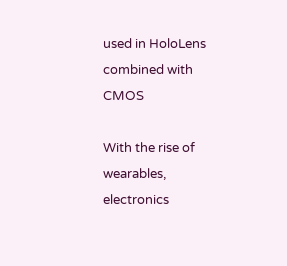used in HoloLens combined with CMOS

With the rise of wearables, electronics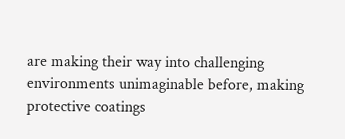are making their way into challenging environments unimaginable before, making protective coatings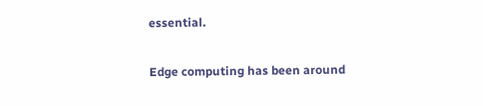essential.

Edge computing has been around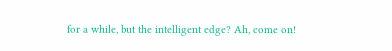for a while, but the intelligent edge? Ah, come on!